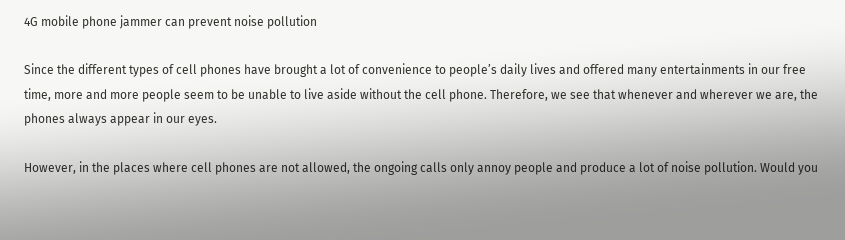4G mobile phone jammer can prevent noise pollution

Since the different types of cell phones have brought a lot of convenience to people’s daily lives and offered many entertainments in our free time, more and more people seem to be unable to live aside without the cell phone. Therefore, we see that whenever and wherever we are, the phones always appear in our eyes.

However, in the places where cell phones are not allowed, the ongoing calls only annoy people and produce a lot of noise pollution. Would you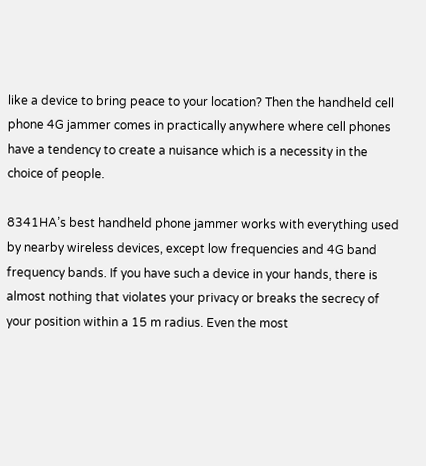like a device to bring peace to your location? Then the handheld cell phone 4G jammer comes in practically anywhere where cell phones have a tendency to create a nuisance which is a necessity in the choice of people.

8341HA’s best handheld phone jammer works with everything used by nearby wireless devices, except low frequencies and 4G band frequency bands. If you have such a device in your hands, there is almost nothing that violates your privacy or breaks the secrecy of your position within a 15 m radius. Even the most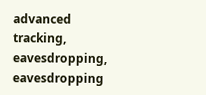advanced tracking, eavesdropping, eavesdropping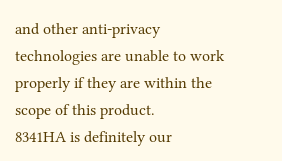and other anti-privacy technologies are unable to work properly if they are within the scope of this product.
8341HA is definitely our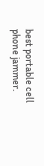best portable cell phone jammer.